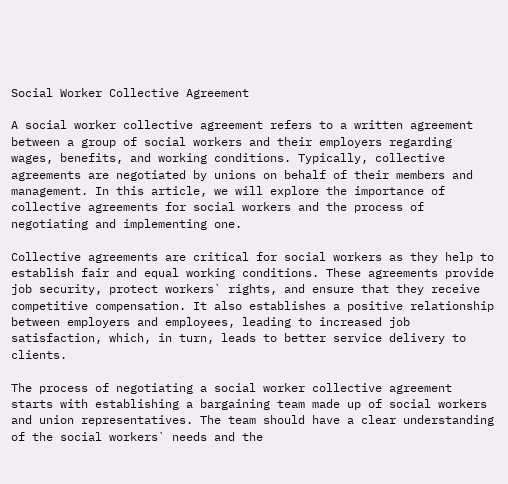Social Worker Collective Agreement

A social worker collective agreement refers to a written agreement between a group of social workers and their employers regarding wages, benefits, and working conditions. Typically, collective agreements are negotiated by unions on behalf of their members and management. In this article, we will explore the importance of collective agreements for social workers and the process of negotiating and implementing one.

Collective agreements are critical for social workers as they help to establish fair and equal working conditions. These agreements provide job security, protect workers` rights, and ensure that they receive competitive compensation. It also establishes a positive relationship between employers and employees, leading to increased job satisfaction, which, in turn, leads to better service delivery to clients.

The process of negotiating a social worker collective agreement starts with establishing a bargaining team made up of social workers and union representatives. The team should have a clear understanding of the social workers` needs and the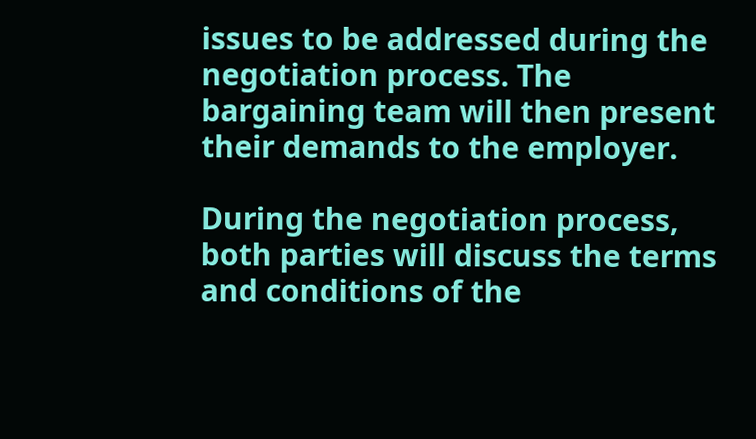issues to be addressed during the negotiation process. The bargaining team will then present their demands to the employer.

During the negotiation process, both parties will discuss the terms and conditions of the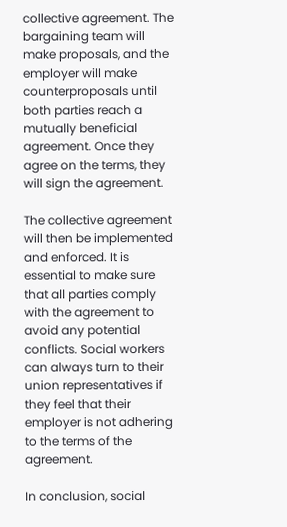collective agreement. The bargaining team will make proposals, and the employer will make counterproposals until both parties reach a mutually beneficial agreement. Once they agree on the terms, they will sign the agreement.

The collective agreement will then be implemented and enforced. It is essential to make sure that all parties comply with the agreement to avoid any potential conflicts. Social workers can always turn to their union representatives if they feel that their employer is not adhering to the terms of the agreement.

In conclusion, social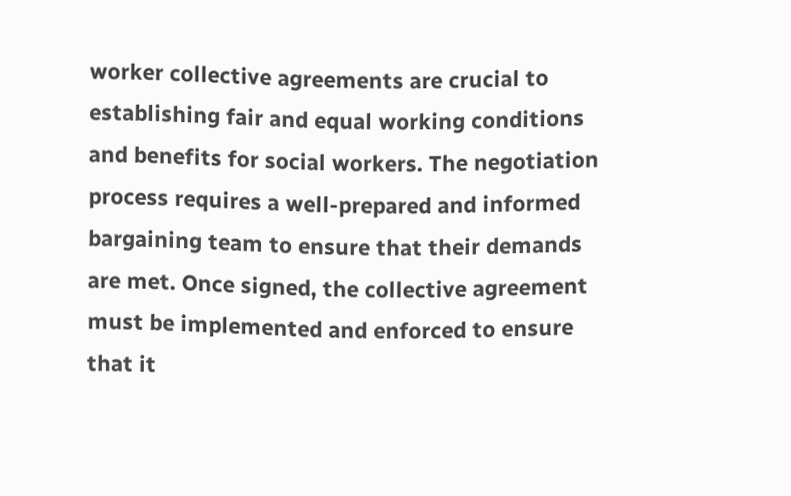worker collective agreements are crucial to establishing fair and equal working conditions and benefits for social workers. The negotiation process requires a well-prepared and informed bargaining team to ensure that their demands are met. Once signed, the collective agreement must be implemented and enforced to ensure that it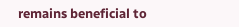remains beneficial to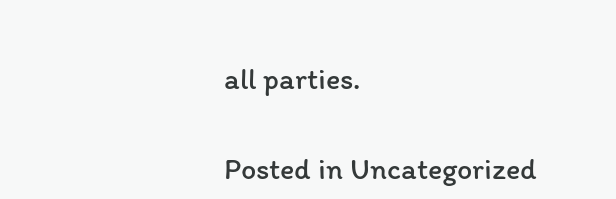all parties.

Posted in Uncategorized